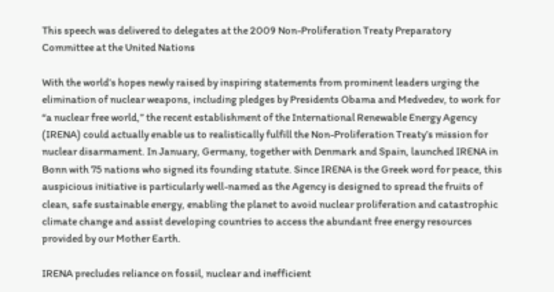This speech was delivered to delegates at the 2009 Non-Proliferation Treaty Preparatory Committee at the United Nations

With the world’s hopes newly raised by inspiring statements from prominent leaders urging the elimination of nuclear weapons, including pledges by Presidents Obama and Medvedev, to work for “a nuclear free world,” the recent establishment of the International Renewable Energy Agency (IRENA) could actually enable us to realistically fulfill the Non-Proliferation Treaty’s mission for nuclear disarmament. In January, Germany, together with Denmark and Spain, launched IRENA in Bonn with 75 nations who signed its founding statute. Since IRENA is the Greek word for peace, this auspicious initiative is particularly well-named as the Agency is designed to spread the fruits of clean, safe sustainable energy, enabling the planet to avoid nuclear proliferation and catastrophic climate change and assist developing countries to access the abundant free energy resources provided by our Mother Earth.

IRENA precludes reliance on fossil, nuclear and inefficient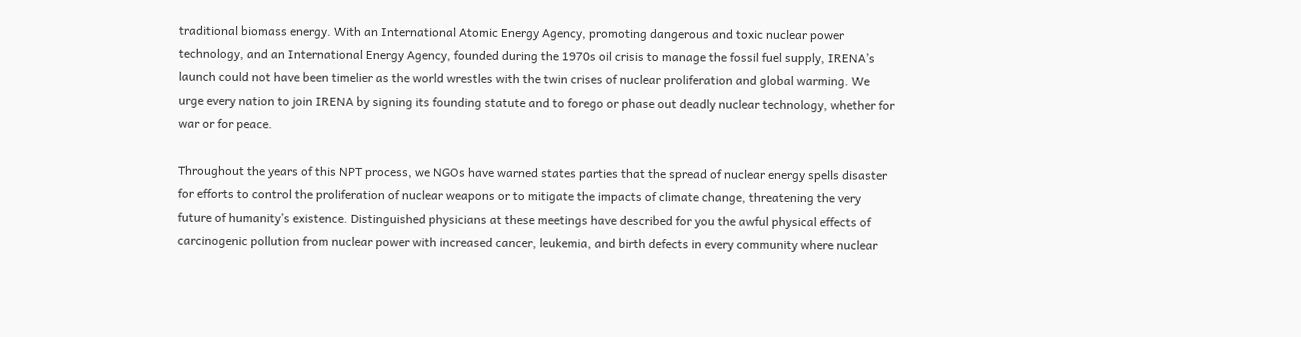traditional biomass energy. With an International Atomic Energy Agency, promoting dangerous and toxic nuclear power technology, and an International Energy Agency, founded during the 1970s oil crisis to manage the fossil fuel supply, IRENA’s launch could not have been timelier as the world wrestles with the twin crises of nuclear proliferation and global warming. We urge every nation to join IRENA by signing its founding statute and to forego or phase out deadly nuclear technology, whether for war or for peace.

Throughout the years of this NPT process, we NGOs have warned states parties that the spread of nuclear energy spells disaster for efforts to control the proliferation of nuclear weapons or to mitigate the impacts of climate change, threatening the very future of humanity’s existence. Distinguished physicians at these meetings have described for you the awful physical effects of carcinogenic pollution from nuclear power with increased cancer, leukemia, and birth defects in every community where nuclear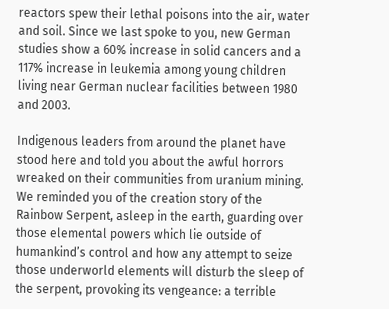reactors spew their lethal poisons into the air, water and soil. Since we last spoke to you, new German studies show a 60% increase in solid cancers and a 117% increase in leukemia among young children living near German nuclear facilities between 1980 and 2003.

Indigenous leaders from around the planet have stood here and told you about the awful horrors wreaked on their communities from uranium mining. We reminded you of the creation story of the Rainbow Serpent, asleep in the earth, guarding over those elemental powers which lie outside of humankind’s control and how any attempt to seize those underworld elements will disturb the sleep of the serpent, provoking its vengeance: a terrible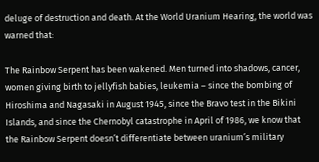deluge of destruction and death. At the World Uranium Hearing, the world was warned that:

The Rainbow Serpent has been wakened. Men turned into shadows, cancer, women giving birth to jellyfish babies, leukemia – since the bombing of Hiroshima and Nagasaki in August 1945, since the Bravo test in the Bikini Islands, and since the Chernobyl catastrophe in April of 1986, we know that the Rainbow Serpent doesn’t differentiate between uranium’s military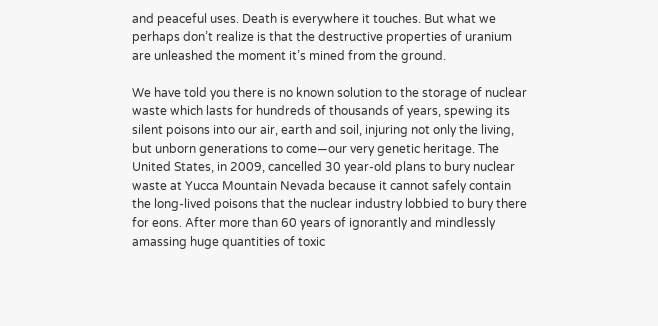and peaceful uses. Death is everywhere it touches. But what we perhaps don’t realize is that the destructive properties of uranium are unleashed the moment it’s mined from the ground.

We have told you there is no known solution to the storage of nuclear waste which lasts for hundreds of thousands of years, spewing its silent poisons into our air, earth and soil, injuring not only the living, but unborn generations to come—our very genetic heritage. The United States, in 2009, cancelled 30 year-old plans to bury nuclear waste at Yucca Mountain Nevada because it cannot safely contain the long-lived poisons that the nuclear industry lobbied to bury there for eons. After more than 60 years of ignorantly and mindlessly amassing huge quantities of toxic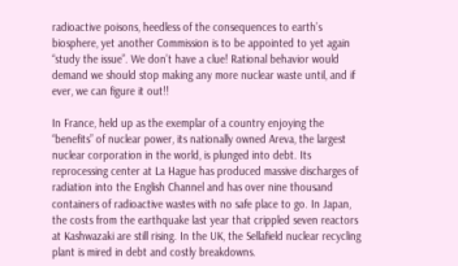radioactive poisons, heedless of the consequences to earth’s biosphere, yet another Commission is to be appointed to yet again “study the issue”. We don’t have a clue! Rational behavior would demand we should stop making any more nuclear waste until, and if ever, we can figure it out!!

In France, held up as the exemplar of a country enjoying the “benefits” of nuclear power, its nationally owned Areva, the largest nuclear corporation in the world, is plunged into debt. Its reprocessing center at La Hague has produced massive discharges of radiation into the English Channel and has over nine thousand containers of radioactive wastes with no safe place to go. In Japan, the costs from the earthquake last year that crippled seven reactors at Kashwazaki are still rising. In the UK, the Sellafield nuclear recycling plant is mired in debt and costly breakdowns.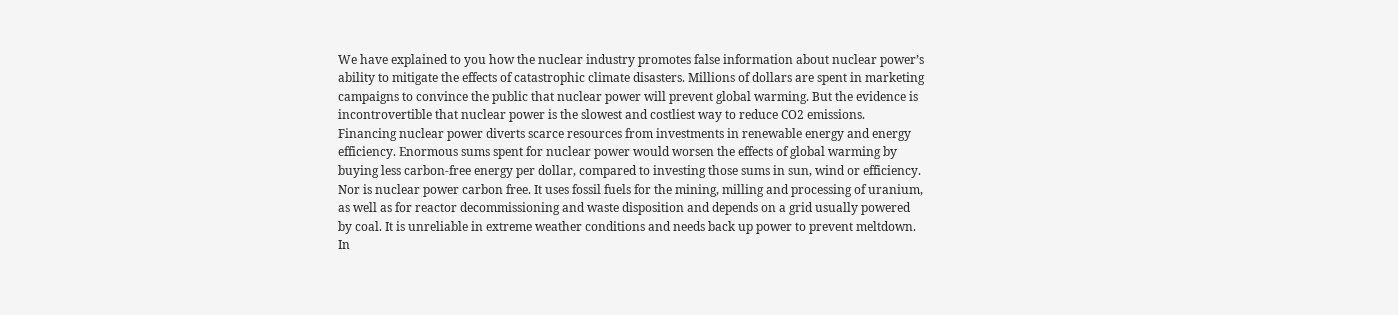We have explained to you how the nuclear industry promotes false information about nuclear power’s ability to mitigate the effects of catastrophic climate disasters. Millions of dollars are spent in marketing campaigns to convince the public that nuclear power will prevent global warming. But the evidence is incontrovertible that nuclear power is the slowest and costliest way to reduce CO2 emissions. Financing nuclear power diverts scarce resources from investments in renewable energy and energy efficiency. Enormous sums spent for nuclear power would worsen the effects of global warming by buying less carbon-free energy per dollar, compared to investing those sums in sun, wind or efficiency. Nor is nuclear power carbon free. It uses fossil fuels for the mining, milling and processing of uranium, as well as for reactor decommissioning and waste disposition and depends on a grid usually powered by coal. It is unreliable in extreme weather conditions and needs back up power to prevent meltdown. In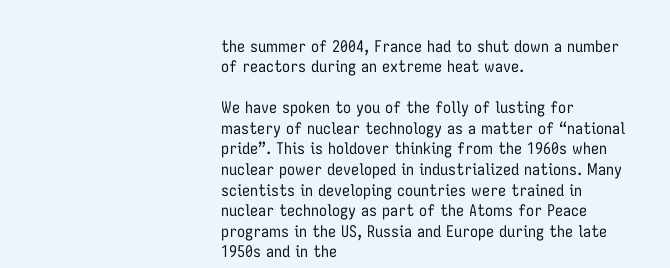the summer of 2004, France had to shut down a number of reactors during an extreme heat wave.

We have spoken to you of the folly of lusting for mastery of nuclear technology as a matter of “national pride”. This is holdover thinking from the 1960s when nuclear power developed in industrialized nations. Many scientists in developing countries were trained in nuclear technology as part of the Atoms for Peace programs in the US, Russia and Europe during the late 1950s and in the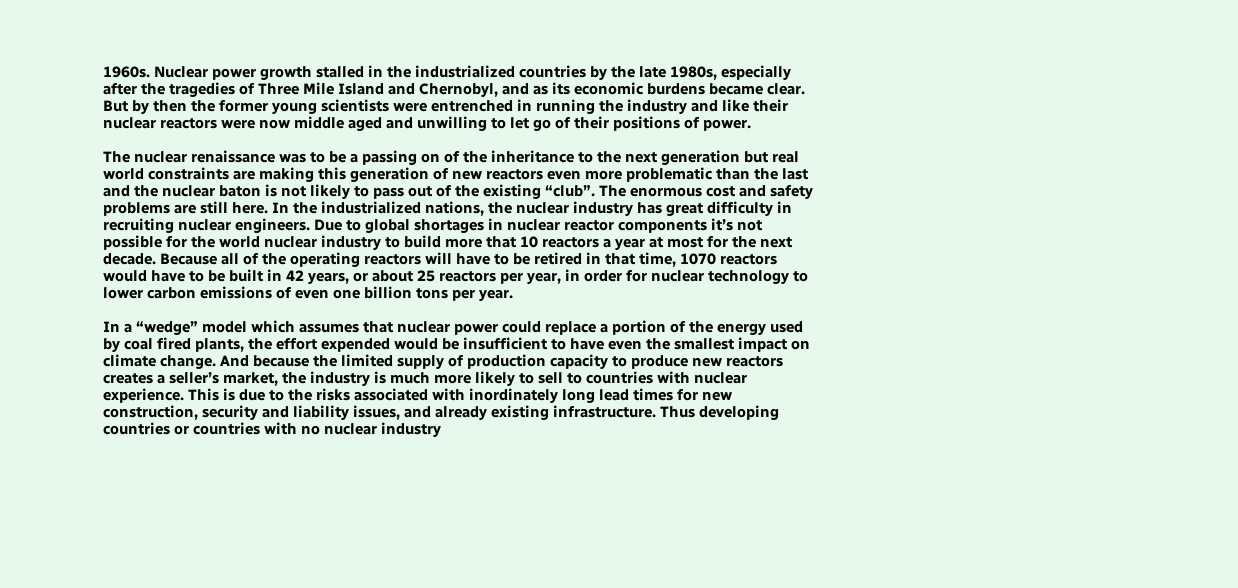1960s. Nuclear power growth stalled in the industrialized countries by the late 1980s, especially after the tragedies of Three Mile Island and Chernobyl, and as its economic burdens became clear. But by then the former young scientists were entrenched in running the industry and like their nuclear reactors were now middle aged and unwilling to let go of their positions of power.

The nuclear renaissance was to be a passing on of the inheritance to the next generation but real world constraints are making this generation of new reactors even more problematic than the last and the nuclear baton is not likely to pass out of the existing “club”. The enormous cost and safety problems are still here. In the industrialized nations, the nuclear industry has great difficulty in recruiting nuclear engineers. Due to global shortages in nuclear reactor components it’s not possible for the world nuclear industry to build more that 10 reactors a year at most for the next decade. Because all of the operating reactors will have to be retired in that time, 1070 reactors would have to be built in 42 years, or about 25 reactors per year, in order for nuclear technology to lower carbon emissions of even one billion tons per year.

In a “wedge” model which assumes that nuclear power could replace a portion of the energy used by coal fired plants, the effort expended would be insufficient to have even the smallest impact on climate change. And because the limited supply of production capacity to produce new reactors creates a seller’s market, the industry is much more likely to sell to countries with nuclear experience. This is due to the risks associated with inordinately long lead times for new construction, security and liability issues, and already existing infrastructure. Thus developing countries or countries with no nuclear industry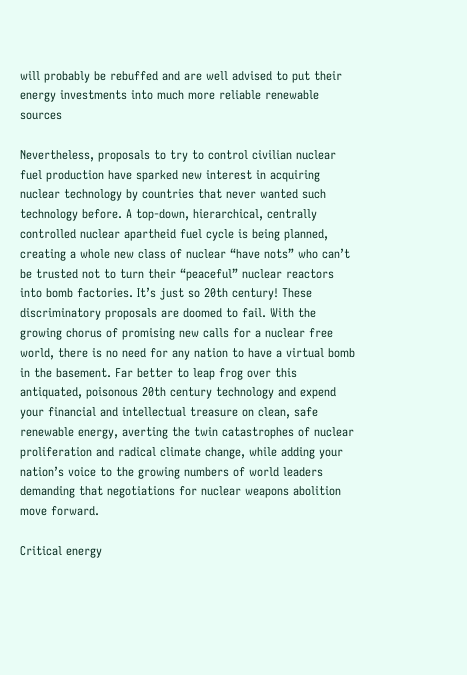will probably be rebuffed and are well advised to put their energy investments into much more reliable renewable sources

Nevertheless, proposals to try to control civilian nuclear fuel production have sparked new interest in acquiring nuclear technology by countries that never wanted such technology before. A top-down, hierarchical, centrally controlled nuclear apartheid fuel cycle is being planned, creating a whole new class of nuclear “have nots” who can’t be trusted not to turn their “peaceful” nuclear reactors into bomb factories. It’s just so 20th century! These discriminatory proposals are doomed to fail. With the growing chorus of promising new calls for a nuclear free world, there is no need for any nation to have a virtual bomb in the basement. Far better to leap frog over this antiquated, poisonous 20th century technology and expend your financial and intellectual treasure on clean, safe renewable energy, averting the twin catastrophes of nuclear proliferation and radical climate change, while adding your nation’s voice to the growing numbers of world leaders demanding that negotiations for nuclear weapons abolition move forward.

Critical energy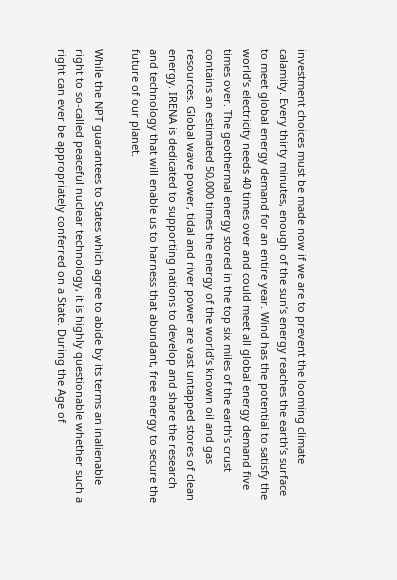investment choices must be made now if we are to prevent the looming climate calamity. Every thirty minutes, enough of the sun’s energy reaches the earth’s surface to meet global energy demand for an entire year. Wind has the potential to satisfy the world’s electricity needs 40 times over and could meet all global energy demand five times over. The geothermal energy stored in the top six miles of the earth’s crust contains an estimated 50,000 times the energy of the world’s known oil and gas resources. Global wave power, tidal and river power are vast untapped stores of clean energy. IRENA is dedicated to supporting nations to develop and share the research and technology that will enable us to harness that abundant, free energy to secure the future of our planet.

While the NPT guarantees to States which agree to abide by its terms an inalienable right to so-called peaceful nuclear technology, it is highly questionable whether such a right can ever be appropriately conferred on a State. During the Age of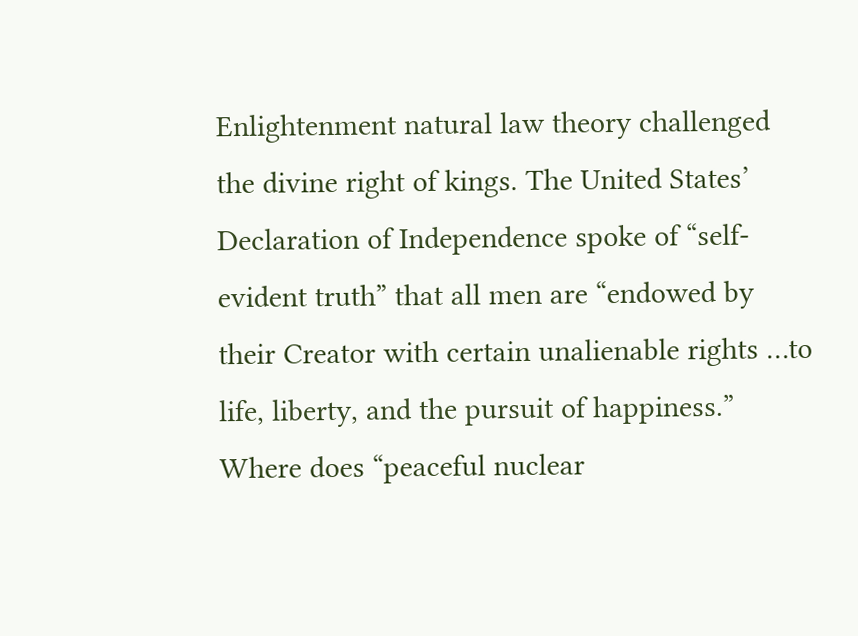Enlightenment natural law theory challenged the divine right of kings. The United States’ Declaration of Independence spoke of “self-evident truth” that all men are “endowed by their Creator with certain unalienable rights …to life, liberty, and the pursuit of happiness.” Where does “peaceful nuclear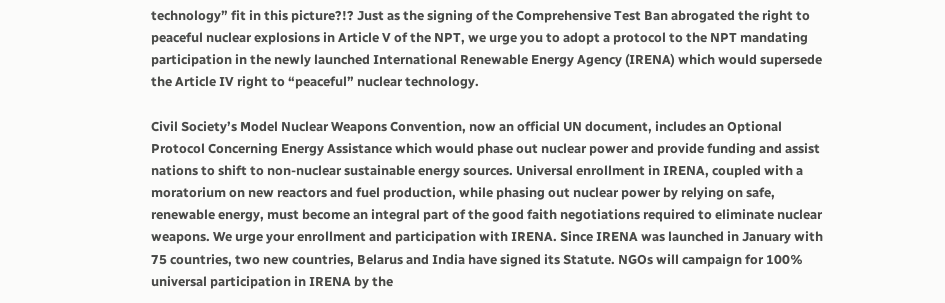technology” fit in this picture?!? Just as the signing of the Comprehensive Test Ban abrogated the right to peaceful nuclear explosions in Article V of the NPT, we urge you to adopt a protocol to the NPT mandating participation in the newly launched International Renewable Energy Agency (IRENA) which would supersede the Article IV right to “peaceful” nuclear technology.

Civil Society’s Model Nuclear Weapons Convention, now an official UN document, includes an Optional Protocol Concerning Energy Assistance which would phase out nuclear power and provide funding and assist nations to shift to non-nuclear sustainable energy sources. Universal enrollment in IRENA, coupled with a moratorium on new reactors and fuel production, while phasing out nuclear power by relying on safe, renewable energy, must become an integral part of the good faith negotiations required to eliminate nuclear weapons. We urge your enrollment and participation with IRENA. Since IRENA was launched in January with 75 countries, two new countries, Belarus and India have signed its Statute. NGOs will campaign for 100% universal participation in IRENA by the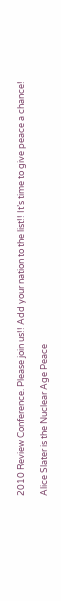2010 Review Conference. Please join us!! Add your nation to the list!! It’s time to give peace a chance!

Alice Slater is the Nuclear Age Peace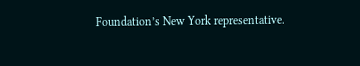Foundation’s New York representative.